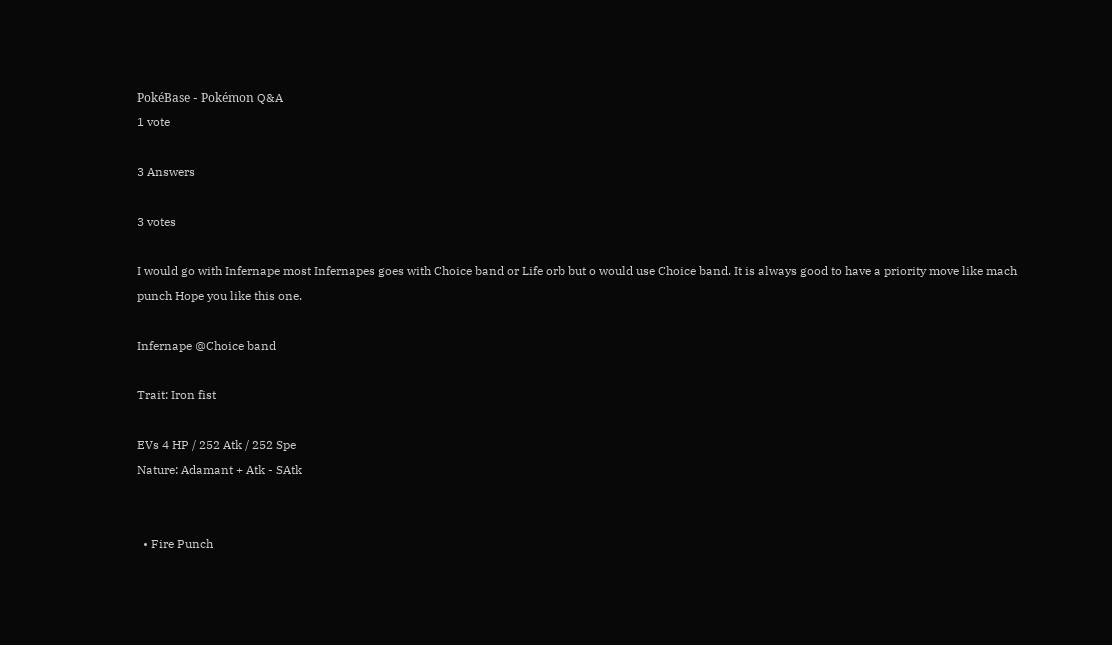PokéBase - Pokémon Q&A
1 vote

3 Answers

3 votes

I would go with Infernape most Infernapes goes with Choice band or Life orb but o would use Choice band. It is always good to have a priority move like mach punch Hope you like this one.

Infernape @Choice band

Trait: Iron fist

EVs 4 HP / 252 Atk / 252 Spe
Nature: Adamant + Atk - SAtk


  • Fire Punch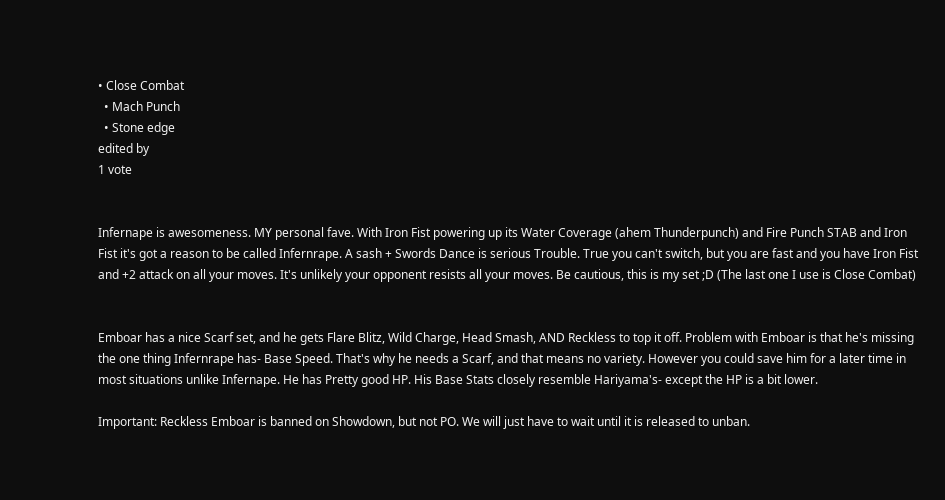• Close Combat
  • Mach Punch
  • Stone edge
edited by
1 vote


Infernape is awesomeness. MY personal fave. With Iron Fist powering up its Water Coverage (ahem Thunderpunch) and Fire Punch STAB and Iron Fist it's got a reason to be called Infernrape. A sash + Swords Dance is serious Trouble. True you can't switch, but you are fast and you have Iron Fist and +2 attack on all your moves. It's unlikely your opponent resists all your moves. Be cautious, this is my set ;D (The last one I use is Close Combat)


Emboar has a nice Scarf set, and he gets Flare Blitz, Wild Charge, Head Smash, AND Reckless to top it off. Problem with Emboar is that he's missing the one thing Infernrape has- Base Speed. That's why he needs a Scarf, and that means no variety. However you could save him for a later time in most situations unlike Infernape. He has Pretty good HP. His Base Stats closely resemble Hariyama's- except the HP is a bit lower.

Important: Reckless Emboar is banned on Showdown, but not PO. We will just have to wait until it is released to unban.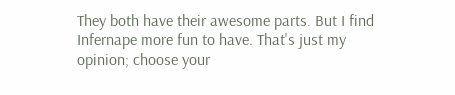They both have their awesome parts. But I find Infernape more fun to have. That's just my opinion; choose your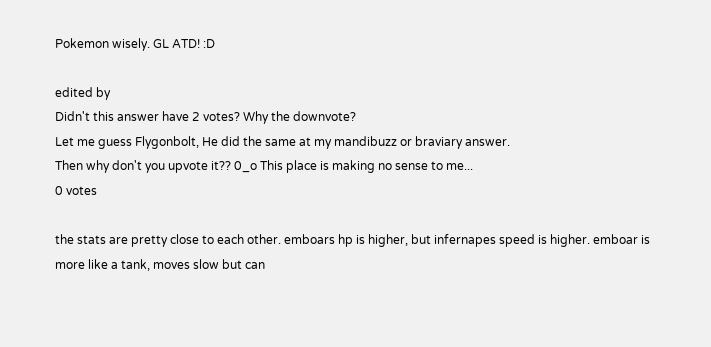Pokemon wisely. GL ATD! :D

edited by
Didn't this answer have 2 votes? Why the downvote?
Let me guess Flygonbolt, He did the same at my mandibuzz or braviary answer.
Then why don't you upvote it?? 0_o This place is making no sense to me...
0 votes

the stats are pretty close to each other. emboars hp is higher, but infernapes speed is higher. emboar is more like a tank, moves slow but can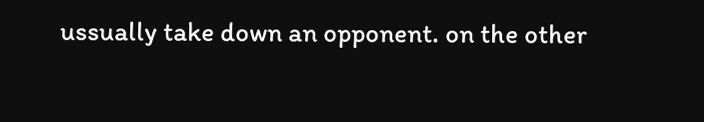ussually take down an opponent. on the other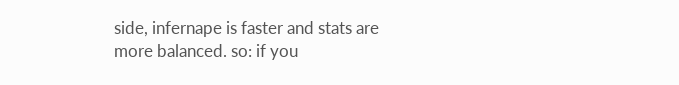side, infernape is faster and stats are more balanced. so: if you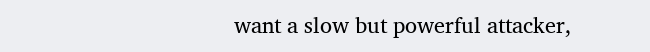want a slow but powerful attacker,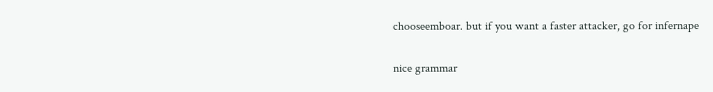chooseemboar. but if you want a faster attacker, go for infernape

nice grammar